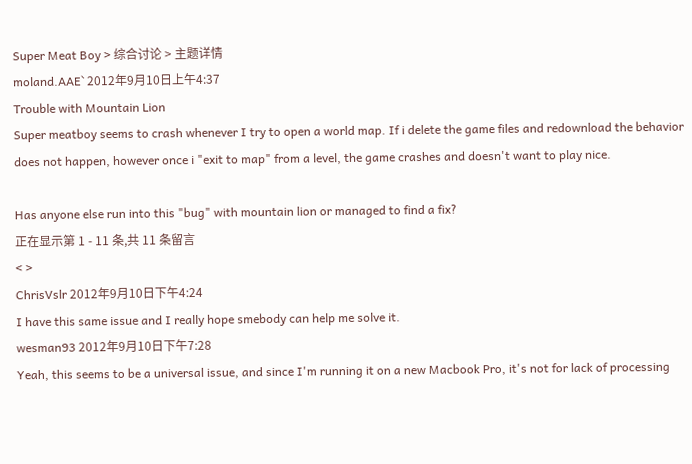Super Meat Boy > 综合讨论 > 主题详情
moland.AAE` 2012年9月10日上午4:37
Trouble with Mountain Lion
Super meatboy seems to crash whenever I try to open a world map. If i delete the game files and redownload the behavior does not happen, however once i "exit to map" from a level, the game crashes and doesn't want to play nice.

Has anyone else run into this "bug" with mountain lion or managed to find a fix?
正在显示第 1 - 11 条,共 11 条留言
< >
ChrisVslr 2012年9月10日下午4:24
I have this same issue and I really hope smebody can help me solve it.
wesman93 2012年9月10日下午7:28
Yeah, this seems to be a universal issue, and since I'm running it on a new Macbook Pro, it's not for lack of processing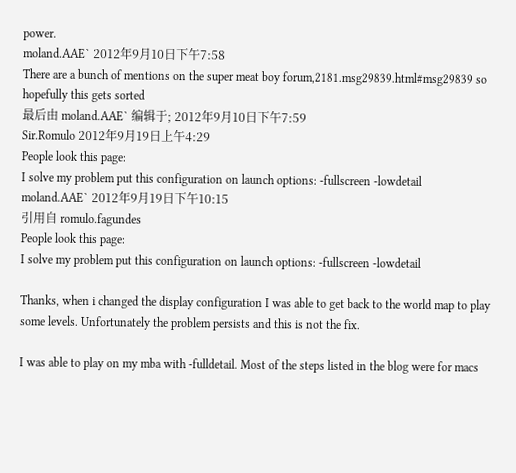power.
moland.AAE` 2012年9月10日下午7:58
There are a bunch of mentions on the super meat boy forum,2181.msg29839.html#msg29839 so hopefully this gets sorted
最后由 moland.AAE` 编辑于; 2012年9月10日下午7:59
Sir.Romulo 2012年9月19日上午4:29
People look this page:
I solve my problem put this configuration on launch options: -fullscreen -lowdetail
moland.AAE` 2012年9月19日下午10:15
引用自 romulo.fagundes
People look this page:
I solve my problem put this configuration on launch options: -fullscreen -lowdetail

Thanks, when i changed the display configuration I was able to get back to the world map to play some levels. Unfortunately the problem persists and this is not the fix.

I was able to play on my mba with -fulldetail. Most of the steps listed in the blog were for macs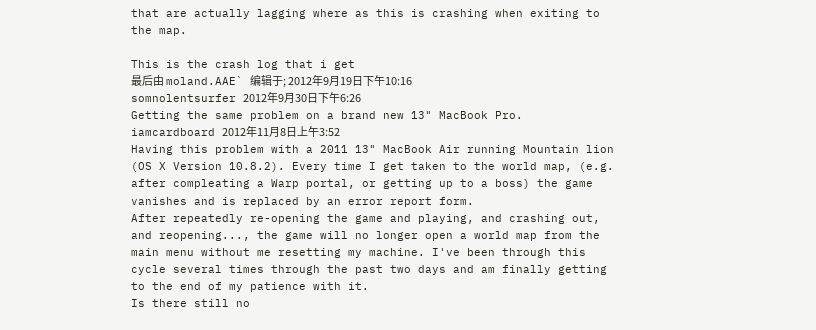that are actually lagging where as this is crashing when exiting to the map.

This is the crash log that i get
最后由 moland.AAE` 编辑于; 2012年9月19日下午10:16
somnolentsurfer 2012年9月30日下午6:26
Getting the same problem on a brand new 13" MacBook Pro.
iamcardboard 2012年11月8日上午3:52
Having this problem with a 2011 13" MacBook Air running Mountain lion (OS X Version 10.8.2). Every time I get taken to the world map, (e.g. after compleating a Warp portal, or getting up to a boss) the game vanishes and is replaced by an error report form.
After repeatedly re-opening the game and playing, and crashing out, and reopening..., the game will no longer open a world map from the main menu without me resetting my machine. I've been through this cycle several times through the past two days and am finally getting to the end of my patience with it.
Is there still no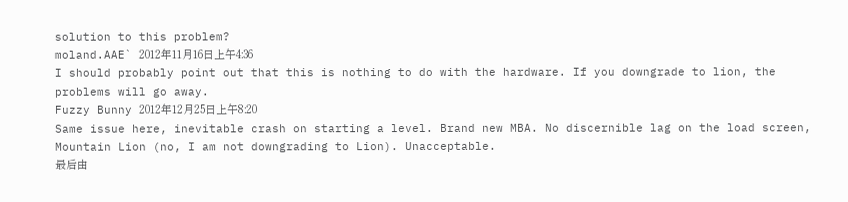solution to this problem?
moland.AAE` 2012年11月16日上午4:36
I should probably point out that this is nothing to do with the hardware. If you downgrade to lion, the problems will go away.
Fuzzy Bunny 2012年12月25日上午8:20
Same issue here, inevitable crash on starting a level. Brand new MBA. No discernible lag on the load screen, Mountain Lion (no, I am not downgrading to Lion). Unacceptable.
最后由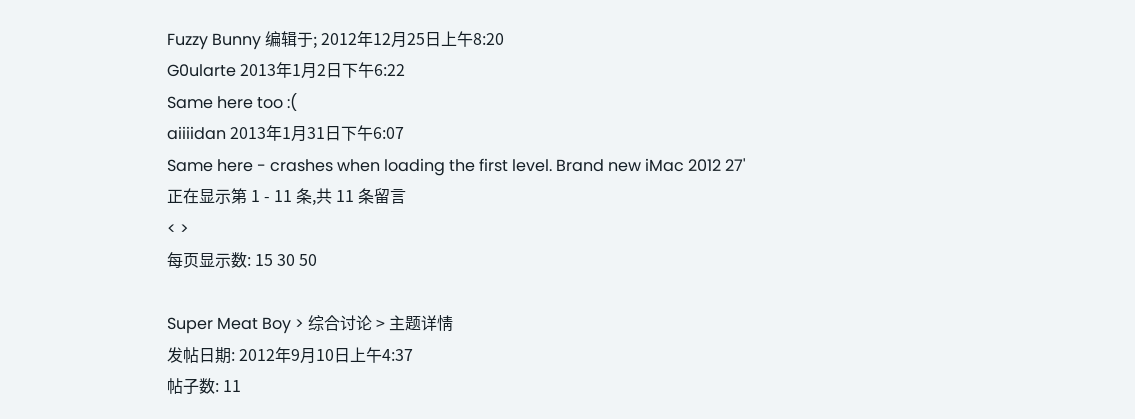Fuzzy Bunny 编辑于; 2012年12月25日上午8:20
G0ularte 2013年1月2日下午6:22
Same here too :(
aiiiidan 2013年1月31日下午6:07
Same here - crashes when loading the first level. Brand new iMac 2012 27'
正在显示第 1 - 11 条,共 11 条留言
< >
每页显示数: 15 30 50

Super Meat Boy > 综合讨论 > 主题详情
发帖日期: 2012年9月10日上午4:37
帖子数: 11